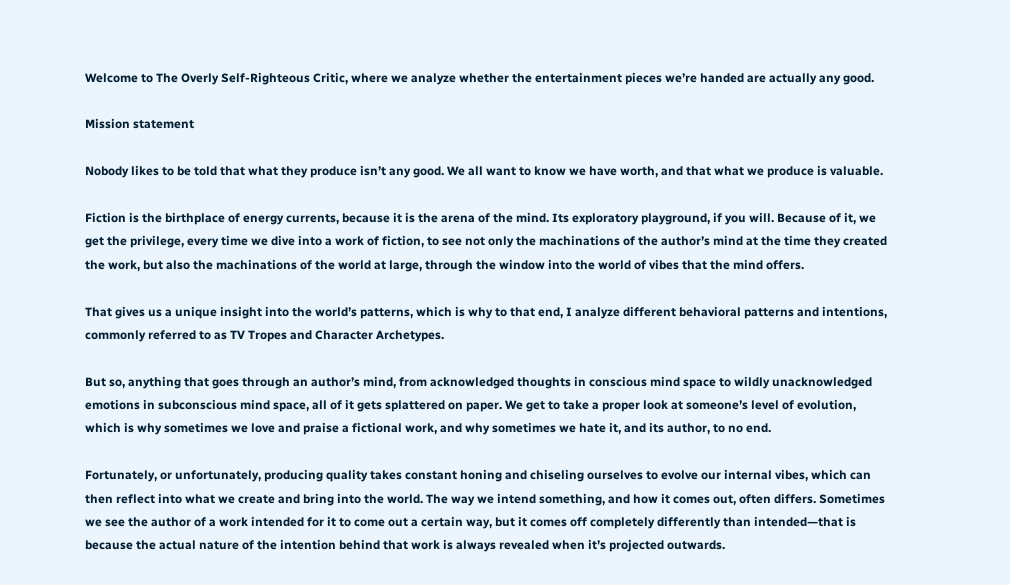Welcome to The Overly Self-Righteous Critic, where we analyze whether the entertainment pieces we’re handed are actually any good.

Mission statement

Nobody likes to be told that what they produce isn’t any good. We all want to know we have worth, and that what we produce is valuable.

Fiction is the birthplace of energy currents, because it is the arena of the mind. Its exploratory playground, if you will. Because of it, we get the privilege, every time we dive into a work of fiction, to see not only the machinations of the author’s mind at the time they created the work, but also the machinations of the world at large, through the window into the world of vibes that the mind offers.

That gives us a unique insight into the world’s patterns, which is why to that end, I analyze different behavioral patterns and intentions, commonly referred to as TV Tropes and Character Archetypes.

But so, anything that goes through an author’s mind, from acknowledged thoughts in conscious mind space to wildly unacknowledged emotions in subconscious mind space, all of it gets splattered on paper. We get to take a proper look at someone’s level of evolution, which is why sometimes we love and praise a fictional work, and why sometimes we hate it, and its author, to no end.

Fortunately, or unfortunately, producing quality takes constant honing and chiseling ourselves to evolve our internal vibes, which can then reflect into what we create and bring into the world. The way we intend something, and how it comes out, often differs. Sometimes we see the author of a work intended for it to come out a certain way, but it comes off completely differently than intended—that is because the actual nature of the intention behind that work is always revealed when it’s projected outwards.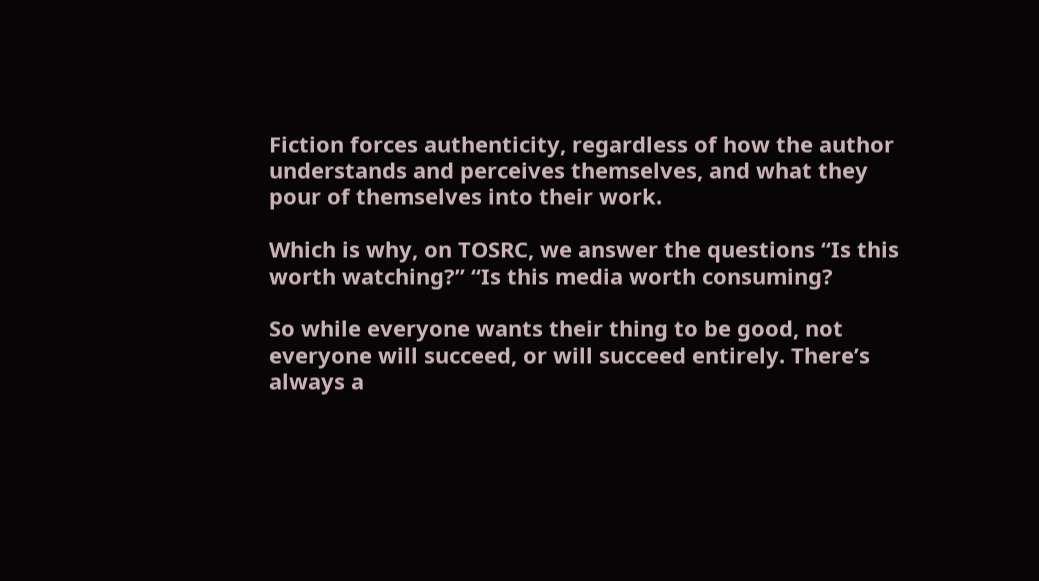Fiction forces authenticity, regardless of how the author understands and perceives themselves, and what they pour of themselves into their work.

Which is why, on TOSRC, we answer the questions “Is this worth watching?” “Is this media worth consuming?

So while everyone wants their thing to be good, not everyone will succeed, or will succeed entirely. There’s always a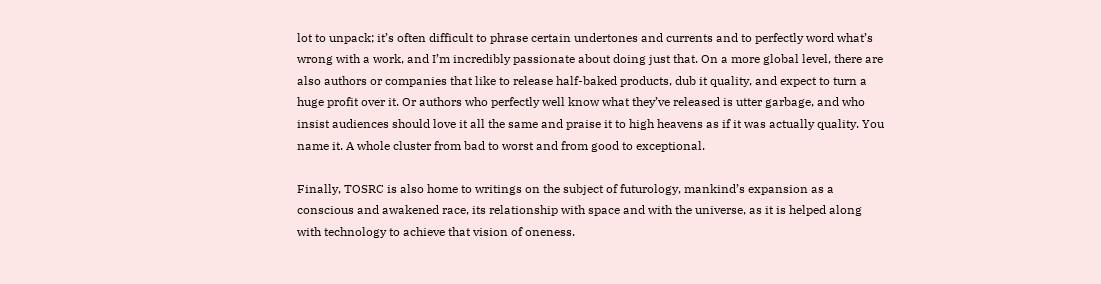lot to unpack; it’s often difficult to phrase certain undertones and currents and to perfectly word what’s wrong with a work, and I’m incredibly passionate about doing just that. On a more global level, there are also authors or companies that like to release half-baked products, dub it quality, and expect to turn a huge profit over it. Or authors who perfectly well know what they’ve released is utter garbage, and who insist audiences should love it all the same and praise it to high heavens as if it was actually quality. You name it. A whole cluster from bad to worst and from good to exceptional.

Finally, TOSRC is also home to writings on the subject of futurology, mankind’s expansion as a conscious and awakened race, its relationship with space and with the universe, as it is helped along with technology to achieve that vision of oneness.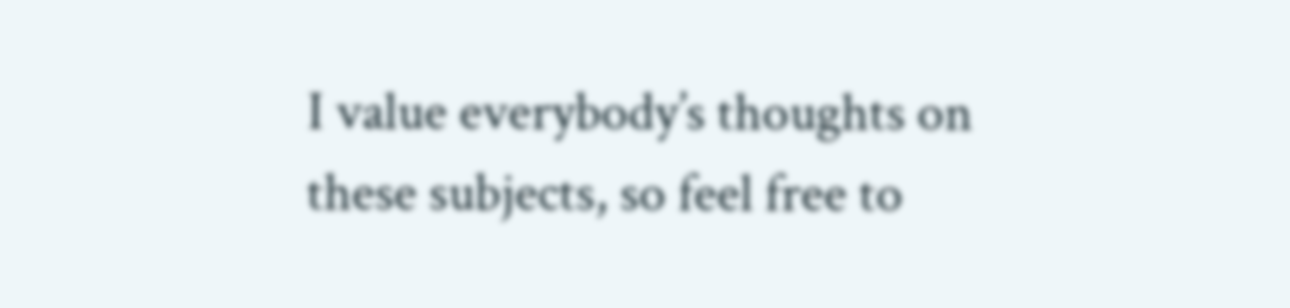I value everybody’s thoughts on these subjects, so feel free to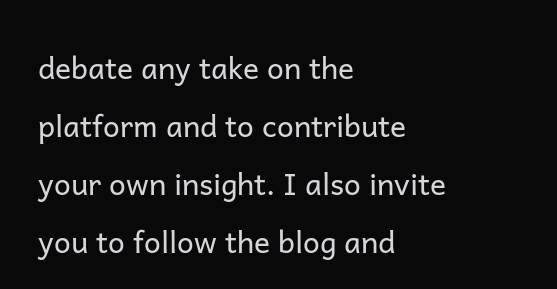debate any take on the platform and to contribute your own insight. I also invite you to follow the blog and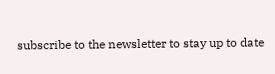subscribe to the newsletter to stay up to date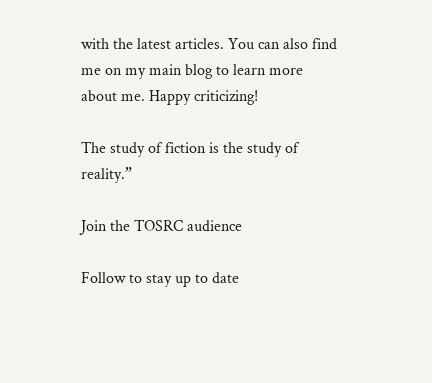with the latest articles. You can also find me on my main blog to learn more about me. Happy criticizing!

The study of fiction is the study of reality.”

Join the TOSRC audience

Follow to stay up to date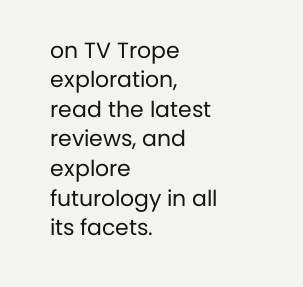on TV Trope exploration, read the latest reviews, and explore futurology in all its facets.